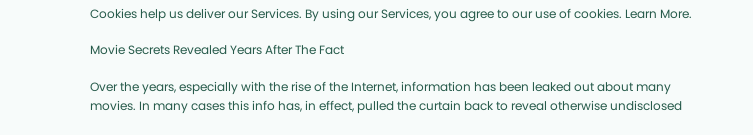Cookies help us deliver our Services. By using our Services, you agree to our use of cookies. Learn More.

Movie Secrets Revealed Years After The Fact

Over the years, especially with the rise of the Internet, information has been leaked out about many movies. In many cases this info has, in effect, pulled the curtain back to reveal otherwise undisclosed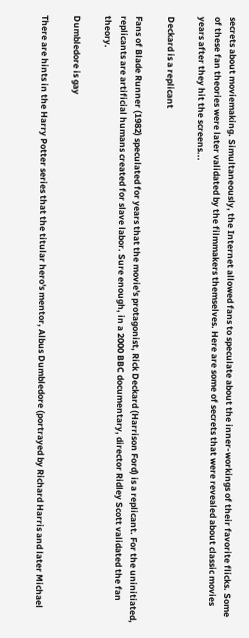secrets about moviemaking. Simultaneously, the Internet allowed fans to speculate about the inner-workings of their favorite flicks. Some of these fan theories were later validated by the filmmakers themselves. Here are some of secrets that were revealed about classic movies years after they hit the screens...

Deckard is a replicant

Fans of Blade Runner (1982) speculated for years that the movie's protagonist, Rick Deckard (Harrison Ford) is a replicant. For the uninitiated, replicants are artificial humans created for slave labor. Sure enough, in a 2000 BBC documentary, director Ridley Scott validated the fan theory.

Dumbledore is gay

There are hints in the Harry Potter series that the titular hero's mentor, Albus Dumbledore (portrayed by Richard Harris and later Michael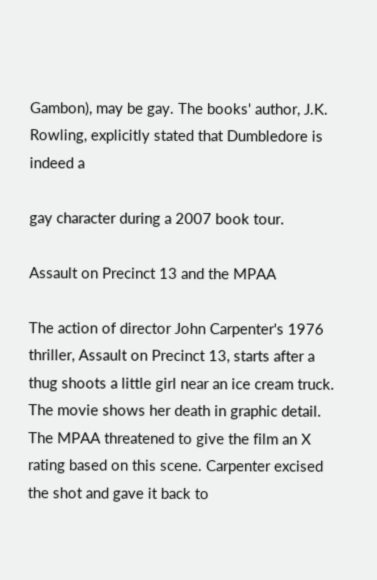Gambon), may be gay. The books' author, J.K. Rowling, explicitly stated that Dumbledore is indeed a

gay character during a 2007 book tour.

Assault on Precinct 13 and the MPAA

The action of director John Carpenter's 1976 thriller, Assault on Precinct 13, starts after a thug shoots a little girl near an ice cream truck. The movie shows her death in graphic detail. The MPAA threatened to give the film an X rating based on this scene. Carpenter excised the shot and gave it back to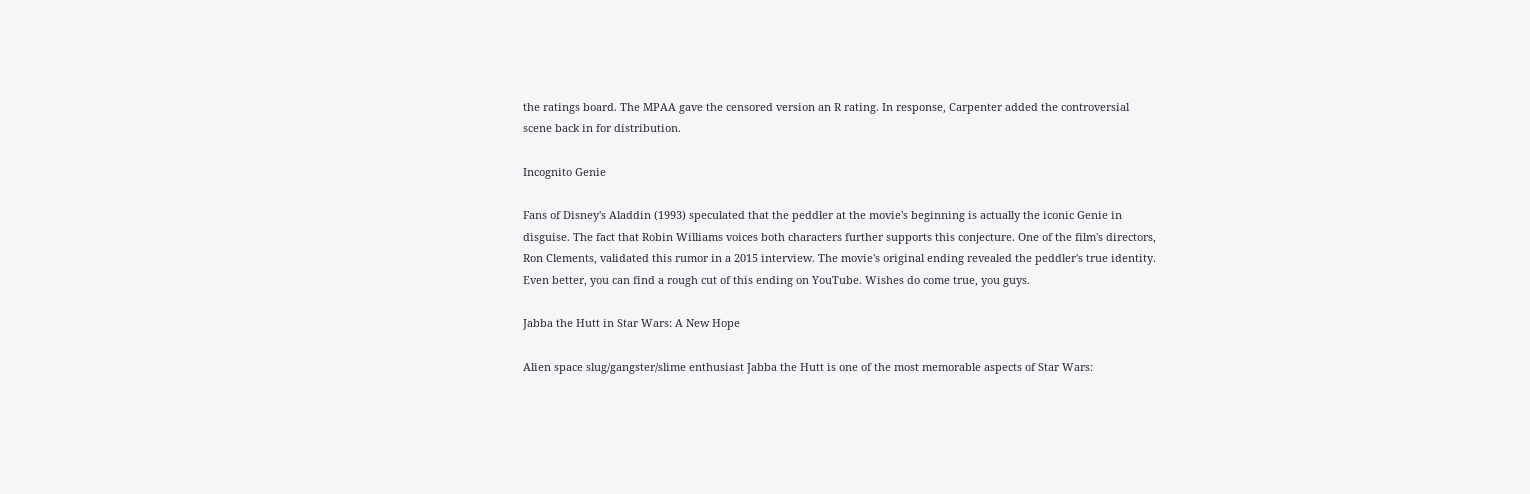the ratings board. The MPAA gave the censored version an R rating. In response, Carpenter added the controversial scene back in for distribution.

Incognito Genie

Fans of Disney's Aladdin (1993) speculated that the peddler at the movie's beginning is actually the iconic Genie in disguise. The fact that Robin Williams voices both characters further supports this conjecture. One of the film's directors, Ron Clements, validated this rumor in a 2015 interview. The movie's original ending revealed the peddler's true identity. Even better, you can find a rough cut of this ending on YouTube. Wishes do come true, you guys.

Jabba the Hutt in Star Wars: A New Hope

Alien space slug/gangster/slime enthusiast Jabba the Hutt is one of the most memorable aspects of Star Wars: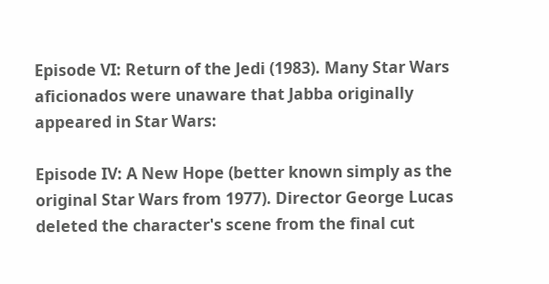Episode VI: Return of the Jedi (1983). Many Star Wars aficionados were unaware that Jabba originally appeared in Star Wars:

Episode IV: A New Hope (better known simply as the original Star Wars from 1977). Director George Lucas deleted the character's scene from the final cut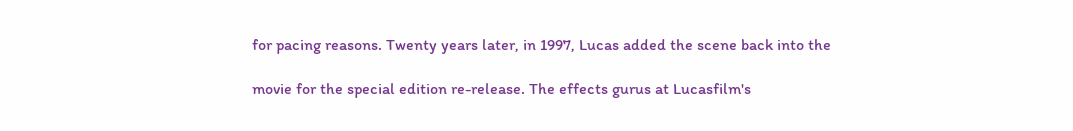for pacing reasons. Twenty years later, in 1997, Lucas added the scene back into the

movie for the special edition re-release. The effects gurus at Lucasfilm's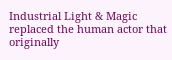Industrial Light & Magic replaced the human actor that originally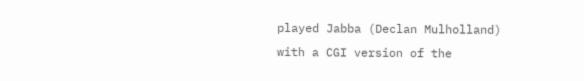played Jabba (Declan Mulholland) with a CGI version of the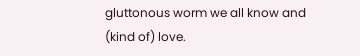gluttonous worm we all know and (kind of) love.